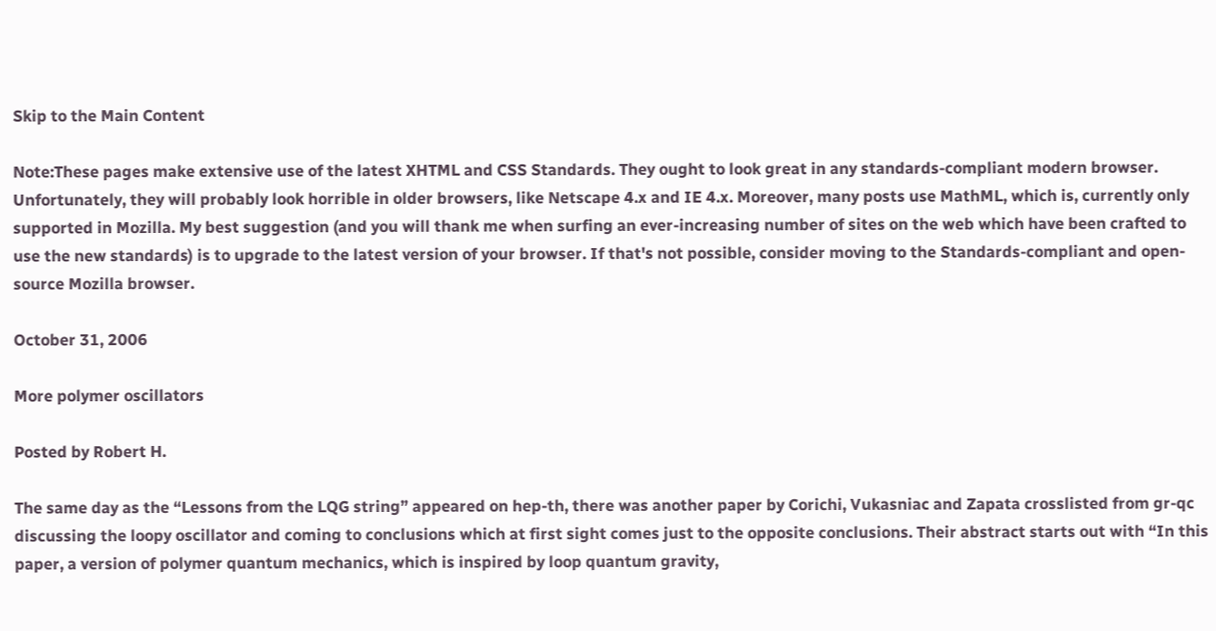Skip to the Main Content

Note:These pages make extensive use of the latest XHTML and CSS Standards. They ought to look great in any standards-compliant modern browser. Unfortunately, they will probably look horrible in older browsers, like Netscape 4.x and IE 4.x. Moreover, many posts use MathML, which is, currently only supported in Mozilla. My best suggestion (and you will thank me when surfing an ever-increasing number of sites on the web which have been crafted to use the new standards) is to upgrade to the latest version of your browser. If that's not possible, consider moving to the Standards-compliant and open-source Mozilla browser.

October 31, 2006

More polymer oscillators

Posted by Robert H.

The same day as the “Lessons from the LQG string” appeared on hep-th, there was another paper by Corichi, Vukasniac and Zapata crosslisted from gr-qc discussing the loopy oscillator and coming to conclusions which at first sight comes just to the opposite conclusions. Their abstract starts out with “In this paper, a version of polymer quantum mechanics, which is inspired by loop quantum gravity,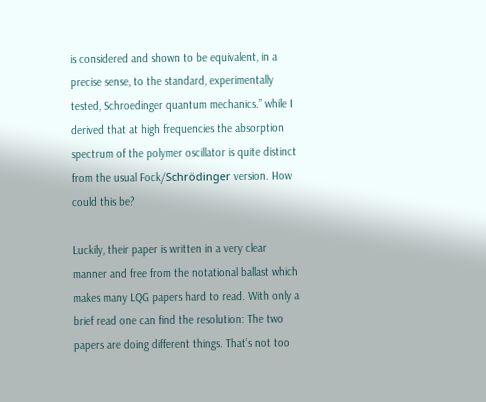is considered and shown to be equivalent, in a precise sense, to the standard, experimentally tested, Schroedinger quantum mechanics.” while I derived that at high frequencies the absorption spectrum of the polymer oscillator is quite distinct from the usual Fock/Schrödinger version. How could this be?

Luckily, their paper is written in a very clear manner and free from the notational ballast which makes many LQG papers hard to read. With only a brief read one can find the resolution: The two papers are doing different things. That’s not too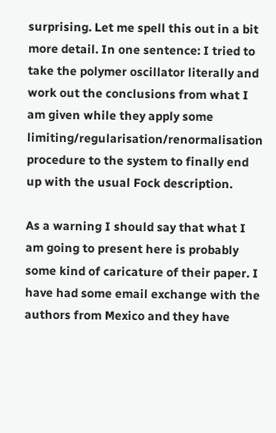surprising. Let me spell this out in a bit more detail. In one sentence: I tried to take the polymer oscillator literally and work out the conclusions from what I am given while they apply some limiting/regularisation/renormalisation procedure to the system to finally end up with the usual Fock description.

As a warning I should say that what I am going to present here is probably some kind of caricature of their paper. I have had some email exchange with the authors from Mexico and they have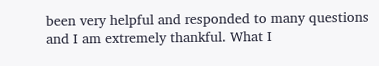been very helpful and responded to many questions and I am extremely thankful. What I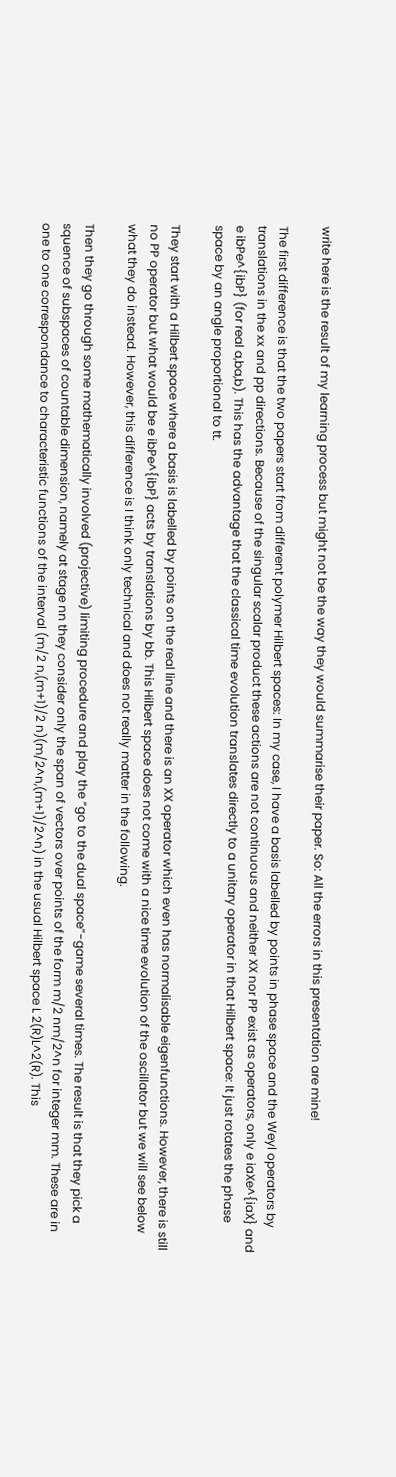write here is the result of my learning process but might not be the way they would summarise their paper. So: All the errors in this presentation are mine!

The first difference is that the two papers start from different polymer Hilbert spaces: In my case, I have a basis labelled by points in phase space and the Weyl operators by translations in the xx and pp directions. Because of the singular scalar product these actions are not continuous and neither XX nor PP exist as operators, only e iaXe^{iaX} and e ibPe^{ibP} (for real a,ba,b). This has the advantage that the classical time evolution translates directly to a unitary operator in that Hilbert space: It just rotates the phase space by an angle proportional to tt.

They start with a Hilbert space where a basis is labelled by points on the real line and there is an XX operator which even has normalisable eigenfunctions. However, there is still no PP operator but what would be e ibPe^{ibP} acts by translations by bb. This Hilbert space does not come with a nice time evolution of the oscillator but we will see below what they do instead. However, this difference is I think only technical and does not really matter in the following.

Then they go through some mathematically involved (projective) limiting procedure and play the “go to the dual space”-game several times. The result is that they pick a squence of subspaces of countable dimension, namely at stage nn they consider only the span of vectors over points of the form m/2 nm/2^n for integer mm. These are in one to one correspondance to characteristic functions of the interval (m/2 n,(m+1)/2 n)(m/2^n,(m+1)/2^n) in the usual Hilbert space L 2(R)L^2(R). This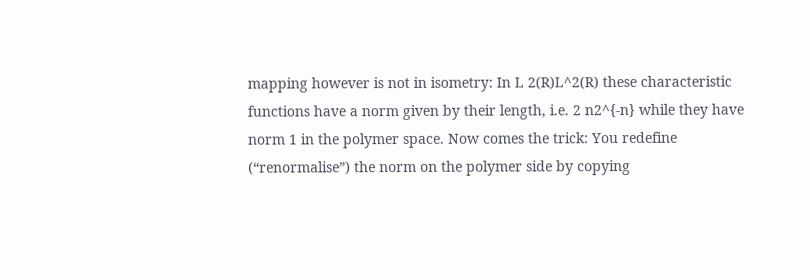mapping however is not in isometry: In L 2(R)L^2(R) these characteristic functions have a norm given by their length, i.e. 2 n2^{-n} while they have norm 1 in the polymer space. Now comes the trick: You redefine (“renormalise”) the norm on the polymer side by copying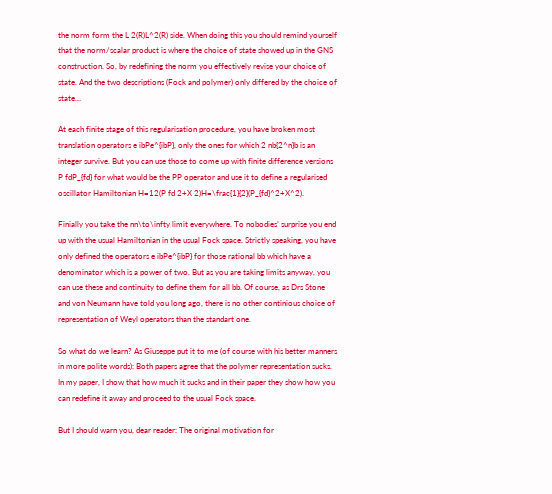the norm form the L 2(R)L^2(R) side. When doing this you should remind yourself that the norm/scalar product is where the choice of state showed up in the GNS construction. So, by redefining the norm you effectively revise your choice of state. And the two descriptions (Fock and polymer) only differed by the choice of state…

At each finite stage of this regularisation procedure, you have broken most translation operators e ibPe^{ibP}, only the ones for which 2 nb{2^n}b is an integer survive. But you can use those to come up with finite difference versions P fdP_{fd} for what would be the PP operator and use it to define a regularised oscillator Hamiltonian H=12(P fd 2+X 2)H=\frac{1}{2}(P_{fd}^2+X^2).

Finially you take the nn\to\infty limit everywhere. To nobodies’ surprise you end up with the usual Hamiltonian in the usual Fock space. Strictly speaking, you have only defined the operators e ibPe^{ibP} for those rational bb which have a denominator which is a power of two. But as you are taking limits anyway, you can use these and continuity to define them for all bb. Of course, as Drs Stone and von Neumann have told you long ago, there is no other continious choice of representation of Weyl operators than the standart one.

So what do we learn? As Giuseppe put it to me (of course with his better manners in more polite words): Both papers agree that the polymer representation sucks. In my paper, I show that how much it sucks and in their paper they show how you can redefine it away and proceed to the usual Fock space.

But I should warn you, dear reader: The original motivation for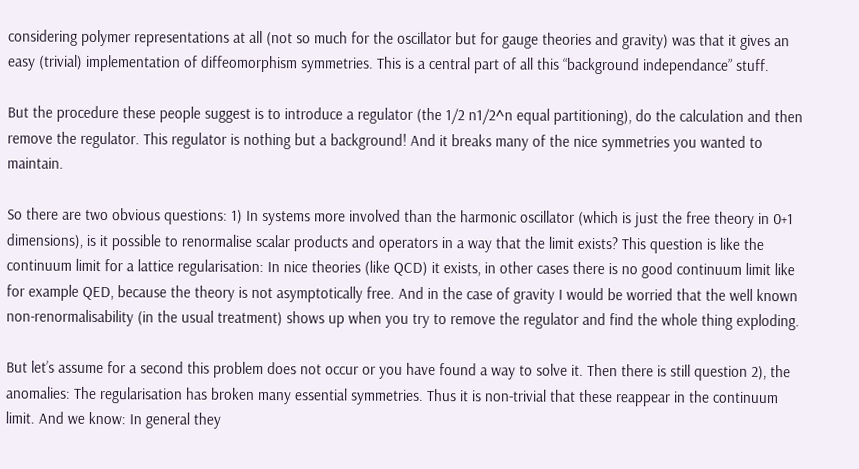considering polymer representations at all (not so much for the oscillator but for gauge theories and gravity) was that it gives an easy (trivial) implementation of diffeomorphism symmetries. This is a central part of all this “background independance” stuff.

But the procedure these people suggest is to introduce a regulator (the 1/2 n1/2^n equal partitioning), do the calculation and then remove the regulator. This regulator is nothing but a background! And it breaks many of the nice symmetries you wanted to maintain.

So there are two obvious questions: 1) In systems more involved than the harmonic oscillator (which is just the free theory in 0+1 dimensions), is it possible to renormalise scalar products and operators in a way that the limit exists? This question is like the continuum limit for a lattice regularisation: In nice theories (like QCD) it exists, in other cases there is no good continuum limit like for example QED, because the theory is not asymptotically free. And in the case of gravity I would be worried that the well known non-renormalisability (in the usual treatment) shows up when you try to remove the regulator and find the whole thing exploding.

But let’s assume for a second this problem does not occur or you have found a way to solve it. Then there is still question 2), the anomalies: The regularisation has broken many essential symmetries. Thus it is non-trivial that these reappear in the continuum limit. And we know: In general they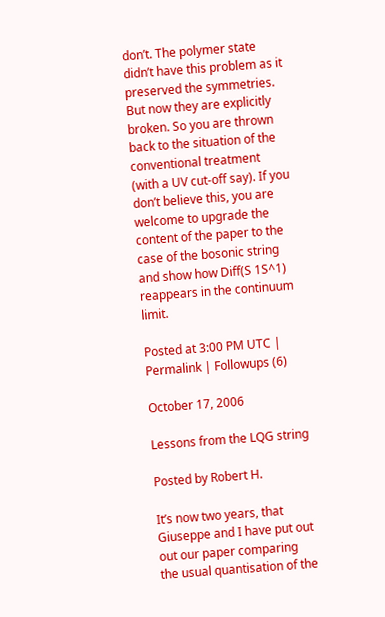don’t. The polymer state didn’t have this problem as it preserved the symmetries. But now they are explicitly broken. So you are thrown back to the situation of the conventional treatment (with a UV cut-off say). If you don’t believe this, you are welcome to upgrade the content of the paper to the case of the bosonic string and show how Diff(S 1S^1) reappears in the continuum limit.

Posted at 3:00 PM UTC | Permalink | Followups (6)

October 17, 2006

Lessons from the LQG string

Posted by Robert H.

It’s now two years, that Giuseppe and I have put out out our paper comparing the usual quantisation of the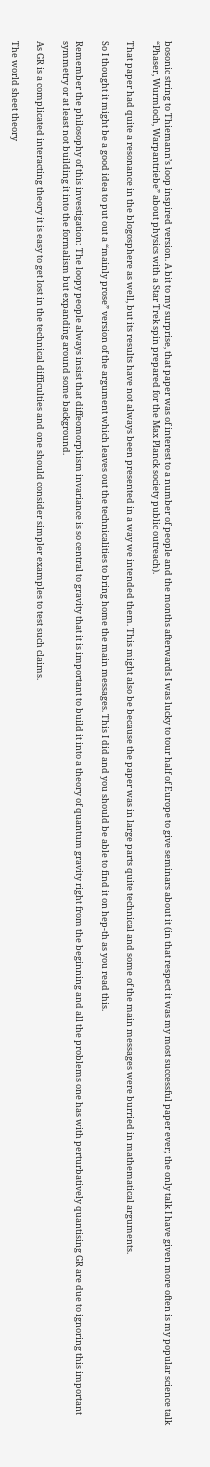bosonic string to Thiemann’s loop inspired version. A bit to my surprise, that paper was of interest to a number of people and the months afterwards I was lucky to tour half of Europe to give seminars about it (in that respect it was my most successful paper ever; the only talk I have given more often is my popular science talk “Phaser, Wurmloch, Warpantriebe” about physics with a Star Trek spin prepared for the Max Planck society public outreach).

That paper had quite a resonance in the blogosphere as well, but its results have not always been presented in a way we intended them. This might also be because the paper was in large parts quite technical and some of the main messages were burried in mathematical arguments.

So I thought it might be a good idea to put out a “mainly prose” version of the argument which leaves out the technicalities to bring home the main messages. This I did and you should be able to find it on hep-th as you read this.

Remember the philosophy of this investigation: The loopy people always insist that diffeomorphism invariance is so central to gravity that it is important to build it into a theory of quantum gravity right from the beginning and all the problems one has with perturbatively quantising GR are due to ignoring this important symmetry or at least not building it into the formalism but expanding around some background.

As GR is a complicated interacting theory it is easy to get lost in the technical difficulties and one should consider simpler examples to test such claims.

The world sheet theory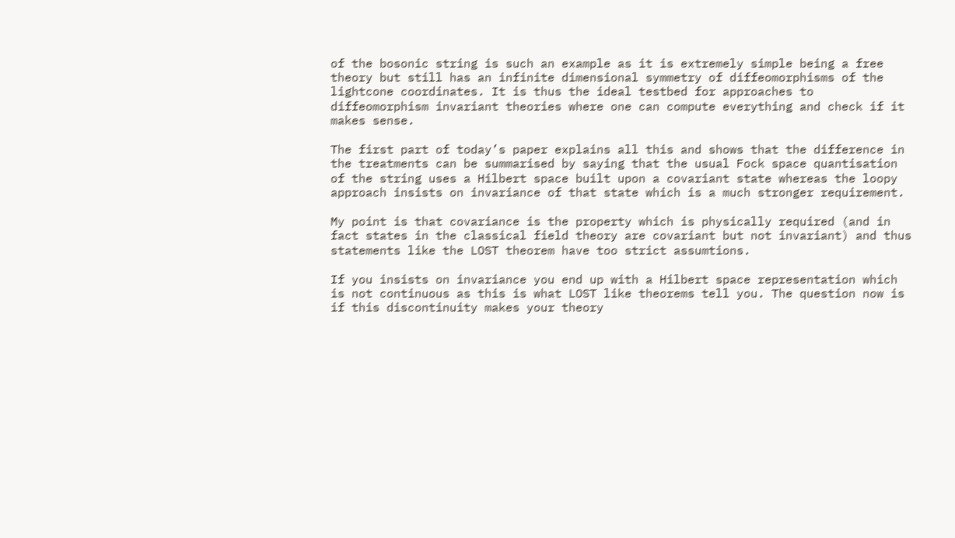of the bosonic string is such an example as it is extremely simple being a free theory but still has an infinite dimensional symmetry of diffeomorphisms of the lightcone coordinates. It is thus the ideal testbed for approaches to diffeomorphism invariant theories where one can compute everything and check if it makes sense.

The first part of today’s paper explains all this and shows that the difference in the treatments can be summarised by saying that the usual Fock space quantisation of the string uses a Hilbert space built upon a covariant state whereas the loopy approach insists on invariance of that state which is a much stronger requirement.

My point is that covariance is the property which is physically required (and in fact states in the classical field theory are covariant but not invariant) and thus statements like the LOST theorem have too strict assumtions.

If you insists on invariance you end up with a Hilbert space representation which is not continuous as this is what LOST like theorems tell you. The question now is if this discontinuity makes your theory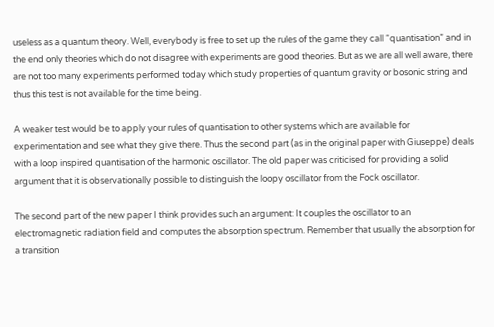useless as a quantum theory. Well, everybody is free to set up the rules of the game they call “quantisation” and in the end only theories which do not disagree with experiments are good theories. But as we are all well aware, there are not too many experiments performed today which study properties of quantum gravity or bosonic string and thus this test is not available for the time being.

A weaker test would be to apply your rules of quantisation to other systems which are available for experimentation and see what they give there. Thus the second part (as in the original paper with Giuseppe) deals with a loop inspired quantisation of the harmonic oscillator. The old paper was criticised for providing a solid argument that it is observationally possible to distinguish the loopy oscillator from the Fock oscillator.

The second part of the new paper I think provides such an argument: It couples the oscillator to an electromagnetic radiation field and computes the absorption spectrum. Remember that usually the absorption for a transition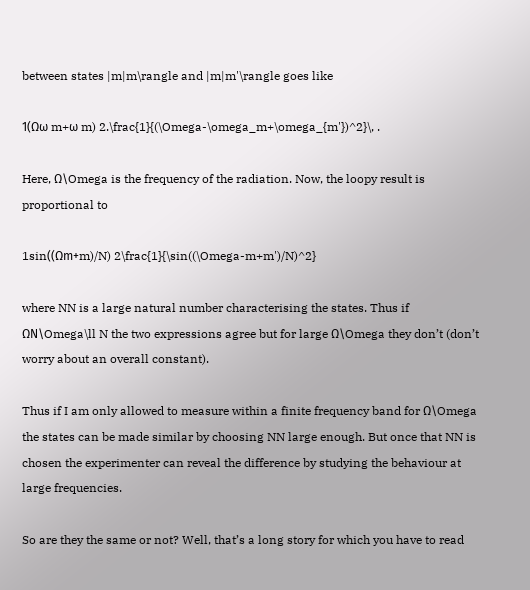between states |m|m\rangle and |m|m'\rangle goes like

1(Ωω m+ω m) 2.\frac{1}{(\Omega-\omega_m+\omega_{m'})^2}\, .

Here, Ω\Omega is the frequency of the radiation. Now, the loopy result is proportional to

1sin((Ωm+m)/N) 2\frac{1}{\sin((\Omega-m+m')/N)^2}

where NN is a large natural number characterising the states. Thus if ΩN\Omega\ll N the two expressions agree but for large Ω\Omega they don’t (don’t worry about an overall constant).

Thus if I am only allowed to measure within a finite frequency band for Ω\Omega the states can be made similar by choosing NN large enough. But once that NN is chosen the experimenter can reveal the difference by studying the behaviour at large frequencies.

So are they the same or not? Well, that’s a long story for which you have to read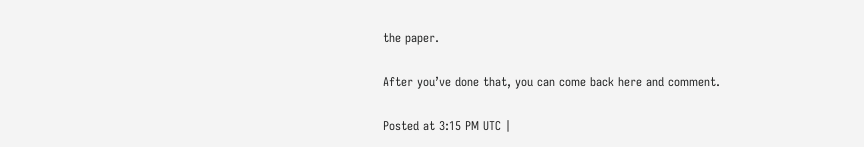the paper.

After you’ve done that, you can come back here and comment.

Posted at 3:15 PM UTC |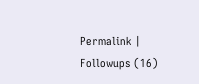Permalink | Followups (16)